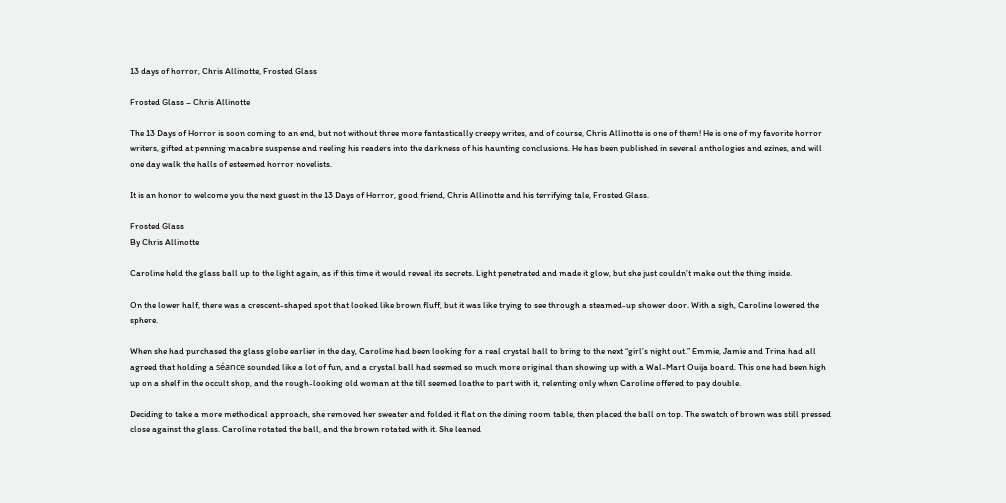13 days of horror, Chris Allinotte, Frosted Glass

Frosted Glass – Chris Allinotte

The 13 Days of Horror is soon coming to an end, but not without three more fantastically creepy writes, and of course, Chris Allinotte is one of them! He is one of my favorite horror writers, gifted at penning macabre suspense and reeling his readers into the darkness of his haunting conclusions. He has been published in several anthologies and ezines, and will one day walk the halls of esteemed horror novelists.

It is an honor to welcome you the next guest in the 13 Days of Horror, good friend, Chris Allinotte and his terrifying tale, Frosted Glass.

Frosted Glass
By Chris Allinotte

Caroline held the glass ball up to the light again, as if this time it would reveal its secrets. Light penetrated and made it glow, but she just couldn’t make out the thing inside.

On the lower half, there was a crescent-shaped spot that looked like brown fluff, but it was like trying to see through a steamed-up shower door. With a sigh, Caroline lowered the sphere.

When she had purchased the glass globe earlier in the day, Caroline had been looking for a real crystal ball to bring to the next “girl’s night out.” Emmie, Jamie and Trina had all agreed that holding a séance sounded like a lot of fun, and a crystal ball had seemed so much more original than showing up with a Wal-Mart Ouija board. This one had been high up on a shelf in the occult shop, and the rough-looking old woman at the till seemed loathe to part with it, relenting only when Caroline offered to pay double.

Deciding to take a more methodical approach, she removed her sweater and folded it flat on the dining room table, then placed the ball on top. The swatch of brown was still pressed close against the glass. Caroline rotated the ball, and the brown rotated with it. She leaned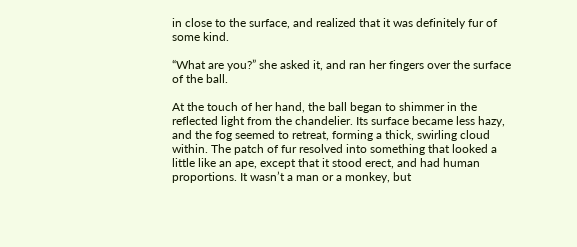in close to the surface, and realized that it was definitely fur of some kind.

“What are you?” she asked it, and ran her fingers over the surface of the ball.

At the touch of her hand, the ball began to shimmer in the reflected light from the chandelier. Its surface became less hazy, and the fog seemed to retreat, forming a thick, swirling cloud within. The patch of fur resolved into something that looked a little like an ape, except that it stood erect, and had human proportions. It wasn’t a man or a monkey, but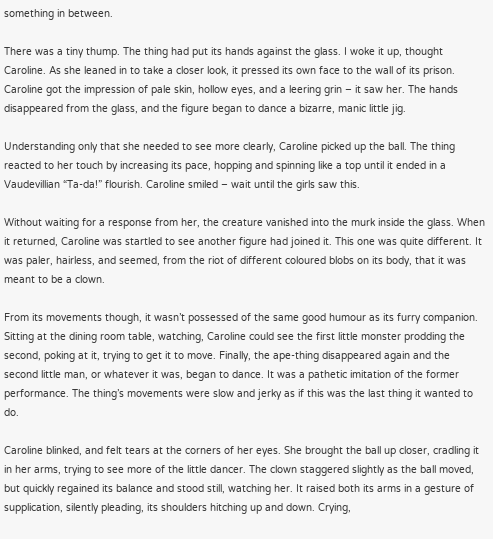something in between.

There was a tiny thump. The thing had put its hands against the glass. I woke it up, thought Caroline. As she leaned in to take a closer look, it pressed its own face to the wall of its prison. Caroline got the impression of pale skin, hollow eyes, and a leering grin – it saw her. The hands disappeared from the glass, and the figure began to dance a bizarre, manic little jig.

Understanding only that she needed to see more clearly, Caroline picked up the ball. The thing reacted to her touch by increasing its pace, hopping and spinning like a top until it ended in a Vaudevillian “Ta-da!” flourish. Caroline smiled – wait until the girls saw this.

Without waiting for a response from her, the creature vanished into the murk inside the glass. When it returned, Caroline was startled to see another figure had joined it. This one was quite different. It was paler, hairless, and seemed, from the riot of different coloured blobs on its body, that it was meant to be a clown.

From its movements though, it wasn’t possessed of the same good humour as its furry companion. Sitting at the dining room table, watching, Caroline could see the first little monster prodding the second, poking at it, trying to get it to move. Finally, the ape-thing disappeared again and the second little man, or whatever it was, began to dance. It was a pathetic imitation of the former performance. The thing’s movements were slow and jerky as if this was the last thing it wanted to do.

Caroline blinked, and felt tears at the corners of her eyes. She brought the ball up closer, cradling it in her arms, trying to see more of the little dancer. The clown staggered slightly as the ball moved, but quickly regained its balance and stood still, watching her. It raised both its arms in a gesture of supplication, silently pleading, its shoulders hitching up and down. Crying,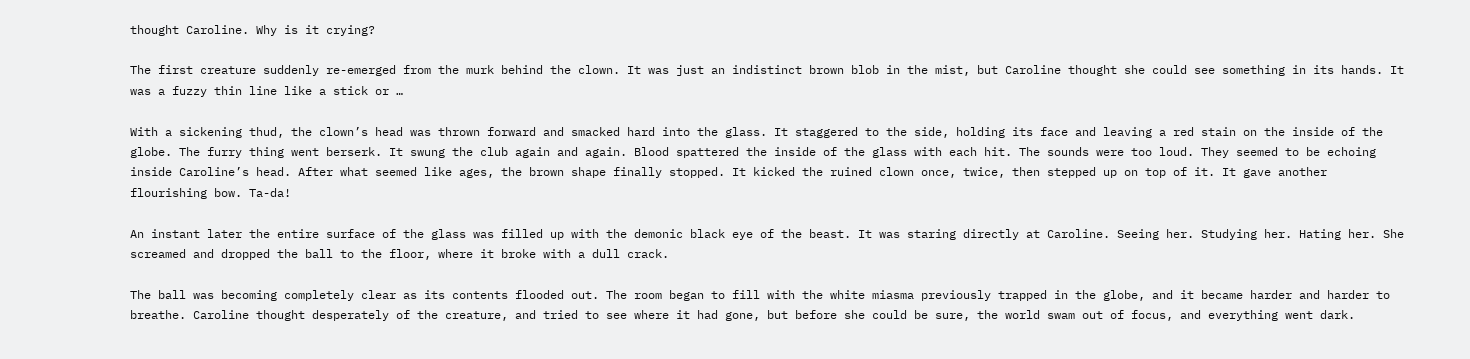thought Caroline. Why is it crying?

The first creature suddenly re-emerged from the murk behind the clown. It was just an indistinct brown blob in the mist, but Caroline thought she could see something in its hands. It was a fuzzy thin line like a stick or …

With a sickening thud, the clown’s head was thrown forward and smacked hard into the glass. It staggered to the side, holding its face and leaving a red stain on the inside of the globe. The furry thing went berserk. It swung the club again and again. Blood spattered the inside of the glass with each hit. The sounds were too loud. They seemed to be echoing inside Caroline’s head. After what seemed like ages, the brown shape finally stopped. It kicked the ruined clown once, twice, then stepped up on top of it. It gave another flourishing bow. Ta-da!

An instant later the entire surface of the glass was filled up with the demonic black eye of the beast. It was staring directly at Caroline. Seeing her. Studying her. Hating her. She screamed and dropped the ball to the floor, where it broke with a dull crack.

The ball was becoming completely clear as its contents flooded out. The room began to fill with the white miasma previously trapped in the globe, and it became harder and harder to breathe. Caroline thought desperately of the creature, and tried to see where it had gone, but before she could be sure, the world swam out of focus, and everything went dark.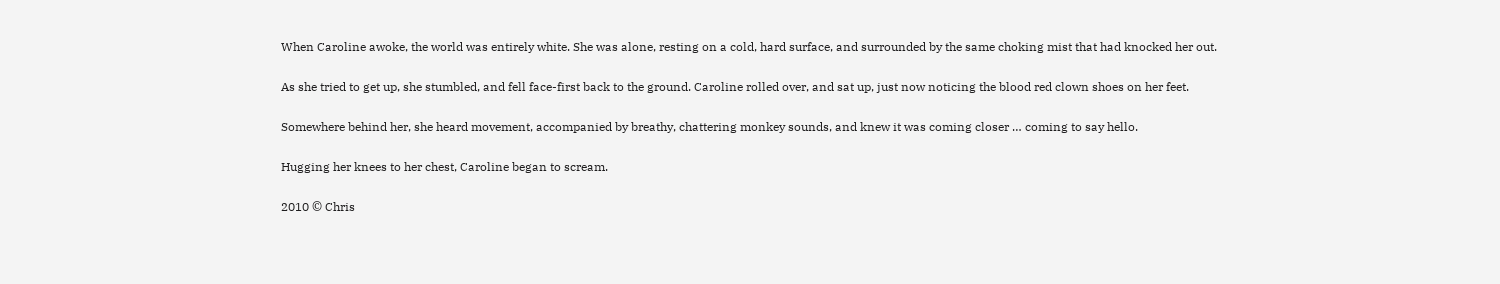When Caroline awoke, the world was entirely white. She was alone, resting on a cold, hard surface, and surrounded by the same choking mist that had knocked her out.

As she tried to get up, she stumbled, and fell face-first back to the ground. Caroline rolled over, and sat up, just now noticing the blood red clown shoes on her feet.

Somewhere behind her, she heard movement, accompanied by breathy, chattering monkey sounds, and knew it was coming closer … coming to say hello.

Hugging her knees to her chest, Caroline began to scream.

2010 © Chris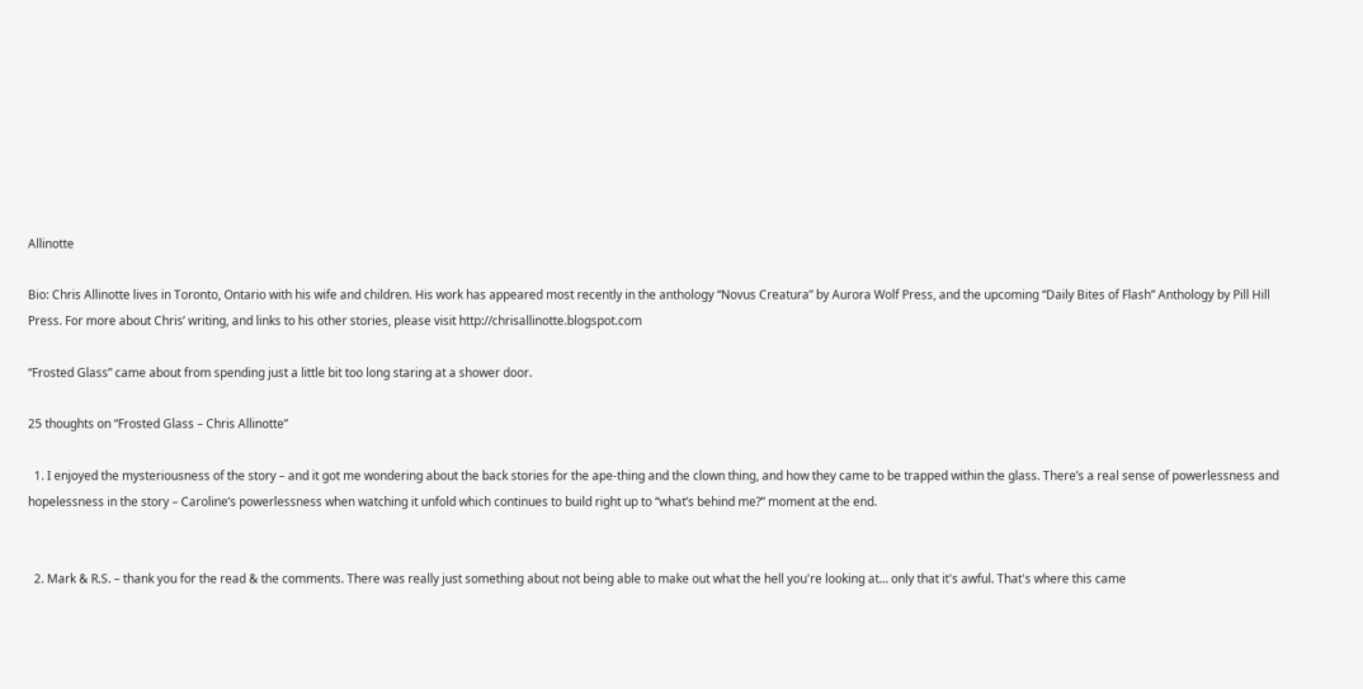Allinotte

Bio: Chris Allinotte lives in Toronto, Ontario with his wife and children. His work has appeared most recently in the anthology “Novus Creatura” by Aurora Wolf Press, and the upcoming “Daily Bites of Flash” Anthology by Pill Hill Press. For more about Chris’ writing, and links to his other stories, please visit http://chrisallinotte.blogspot.com

“Frosted Glass” came about from spending just a little bit too long staring at a shower door.

25 thoughts on “Frosted Glass – Chris Allinotte”

  1. I enjoyed the mysteriousness of the story – and it got me wondering about the back stories for the ape-thing and the clown thing, and how they came to be trapped within the glass. There’s a real sense of powerlessness and hopelessness in the story – Caroline’s powerlessness when watching it unfold which continues to build right up to “what’s behind me?” moment at the end.


  2. Mark & R.S. – thank you for the read & the comments. There was really just something about not being able to make out what the hell you're looking at… only that it's awful. That's where this came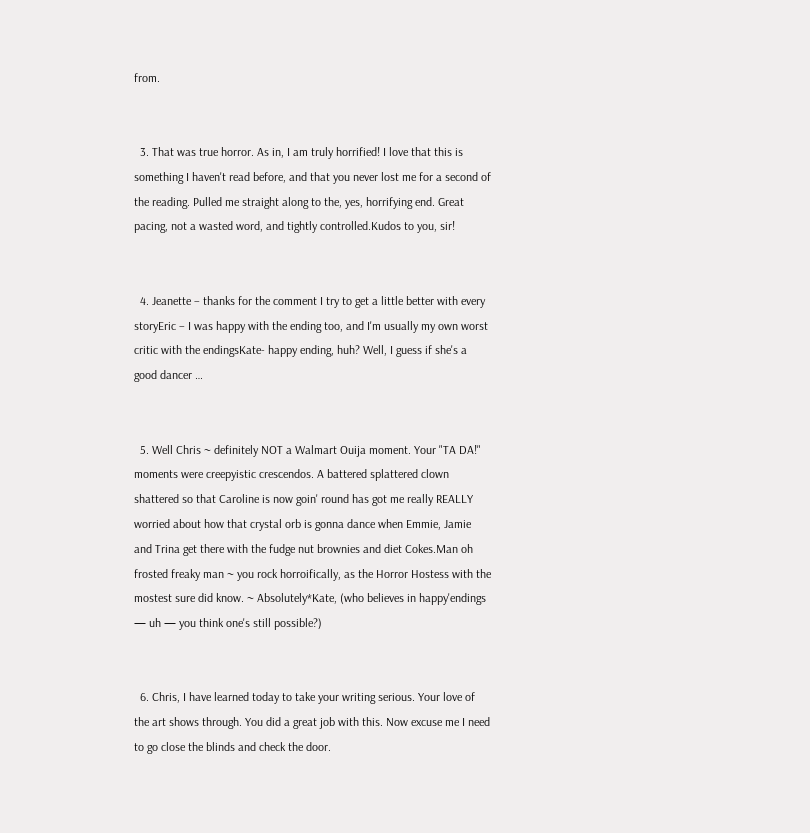from.


  3. That was true horror. As in, I am truly horrified! I love that this is something I haven't read before, and that you never lost me for a second of the reading. Pulled me straight along to the, yes, horrifying end. Great pacing, not a wasted word, and tightly controlled.Kudos to you, sir!


  4. Jeanette – thanks for the comment I try to get a little better with every storyEric – I was happy with the ending too, and I'm usually my own worst critic with the endingsKate- happy ending, huh? Well, I guess if she's a good dancer …


  5. Well Chris ~ definitely NOT a Walmart Ouija moment. Your "TA DA!" moments were creepyistic crescendos. A battered splattered clown shattered so that Caroline is now goin' round has got me really REALLY worried about how that crystal orb is gonna dance when Emmie, Jamie and Trina get there with the fudge nut brownies and diet Cokes.Man oh frosted freaky man ~ you rock horroifically, as the Horror Hostess with the mostest sure did know. ~ Absolutely*Kate, (who believes in happy'endings — uh — you think one's still possible?)


  6. Chris, I have learned today to take your writing serious. Your love of the art shows through. You did a great job with this. Now excuse me I need to go close the blinds and check the door.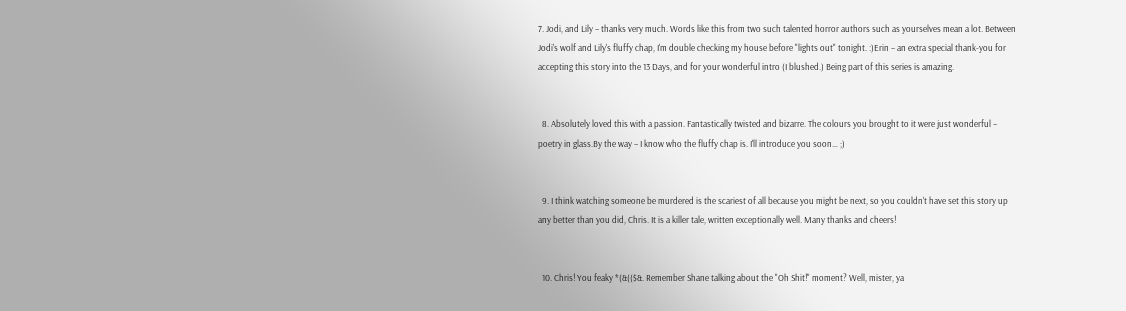7. Jodi, and Lily – thanks very much. Words like this from two such talented horror authors such as yourselves mean a lot. Between Jodi's wolf and Lily's fluffy chap, I'm double checking my house before "lights out" tonight. :)Erin – an extra special thank-you for accepting this story into the 13 Days, and for your wonderful intro (I blushed.) Being part of this series is amazing.


  8. Absolutely loved this with a passion. Fantastically twisted and bizarre. The colours you brought to it were just wonderful – poetry in glass.By the way – I know who the fluffy chap is. I'll introduce you soon… ;)


  9. I think watching someone be murdered is the scariest of all because you might be next, so you couldn't have set this story up any better than you did, Chris. It is a killer tale, written exceptionally well. Many thanks and cheers!


  10. Chris! You feaky *(&(($&. Remember Shane talking about the "Oh Shit!" moment? Well, mister, ya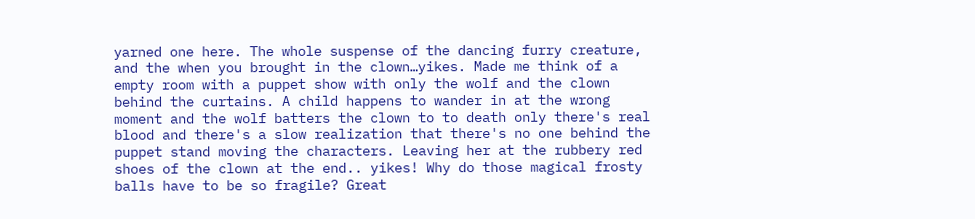yarned one here. The whole suspense of the dancing furry creature, and the when you brought in the clown…yikes. Made me think of a empty room with a puppet show with only the wolf and the clown behind the curtains. A child happens to wander in at the wrong moment and the wolf batters the clown to to death only there's real blood and there's a slow realization that there's no one behind the puppet stand moving the characters. Leaving her at the rubbery red shoes of the clown at the end.. yikes! Why do those magical frosty balls have to be so fragile? Great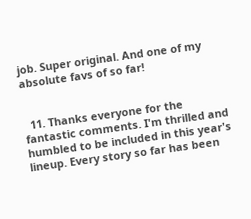job. Super original. And one of my absolute favs of so far!


  11. Thanks everyone for the fantastic comments. I'm thrilled and humbled to be included in this year's lineup. Every story so far has been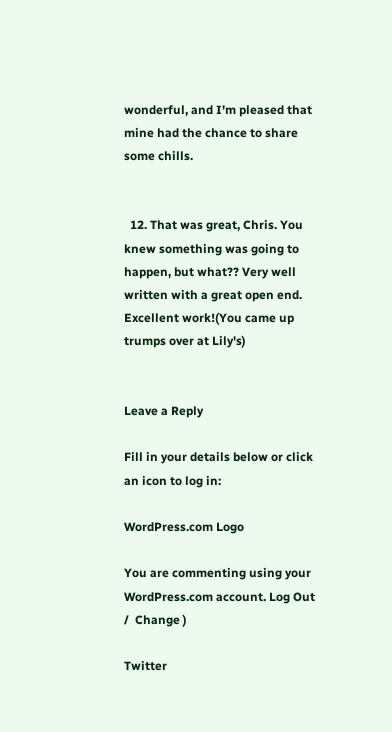wonderful, and I'm pleased that mine had the chance to share some chills.


  12. That was great, Chris. You knew something was going to happen, but what?? Very well written with a great open end. Excellent work!(You came up trumps over at Lily's)


Leave a Reply

Fill in your details below or click an icon to log in:

WordPress.com Logo

You are commenting using your WordPress.com account. Log Out /  Change )

Twitter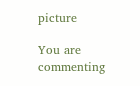picture

You are commenting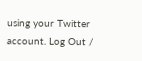using your Twitter account. Log Out /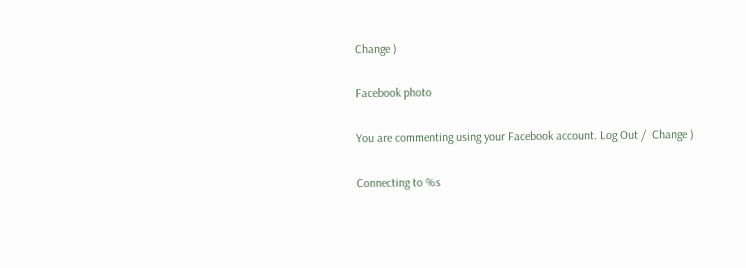Change )

Facebook photo

You are commenting using your Facebook account. Log Out /  Change )

Connecting to %s